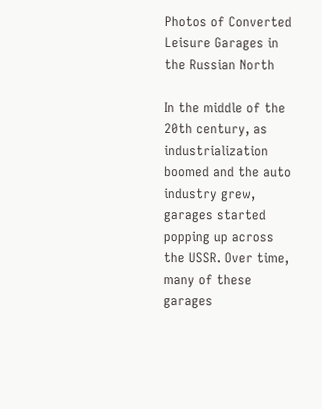Photos of Converted Leisure Garages in the Russian North

In the middle of the 20th century, as industrialization boomed and the auto industry grew, garages started popping up across the USSR. Over time, many of these garages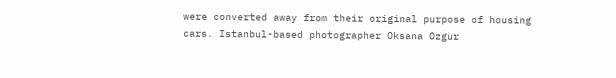were converted away from their original purpose of housing cars. Istanbul-based photographer Oksana Ozgur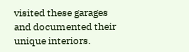visited these garages and documented their unique interiors.